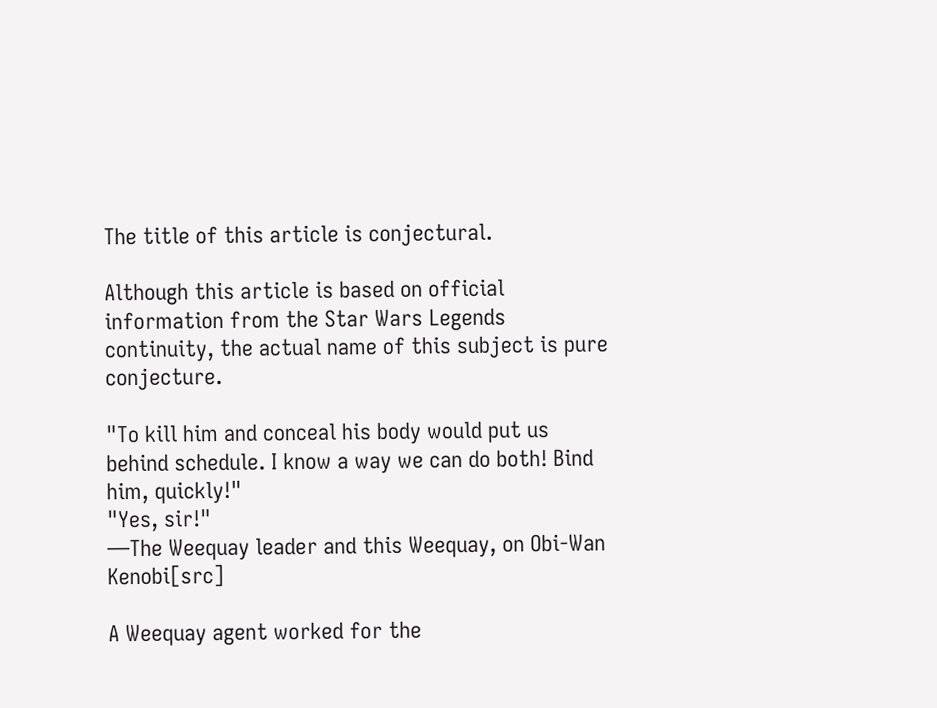The title of this article is conjectural.

Although this article is based on official information from the Star Wars Legends continuity, the actual name of this subject is pure conjecture.

"To kill him and conceal his body would put us behind schedule. I know a way we can do both! Bind him, quickly!"
"Yes, sir!"
―The Weequay leader and this Weequay, on Obi-Wan Kenobi[src]

A Weequay agent worked for the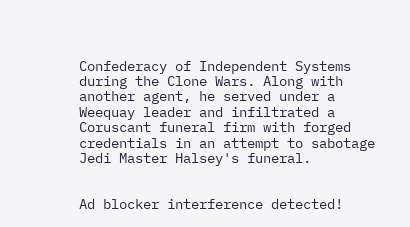Confederacy of Independent Systems during the Clone Wars. Along with another agent, he served under a Weequay leader and infiltrated a Coruscant funeral firm with forged credentials in an attempt to sabotage Jedi Master Halsey's funeral.


Ad blocker interference detected!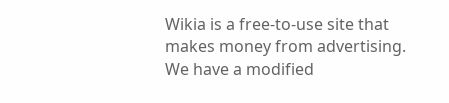Wikia is a free-to-use site that makes money from advertising. We have a modified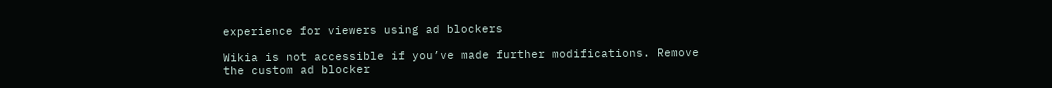experience for viewers using ad blockers

Wikia is not accessible if you’ve made further modifications. Remove the custom ad blocker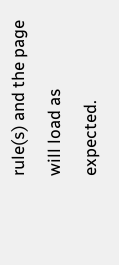rule(s) and the page will load as expected.